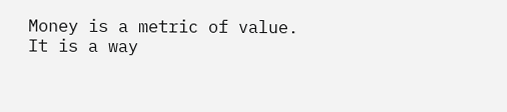Money is a metric of value. It is a way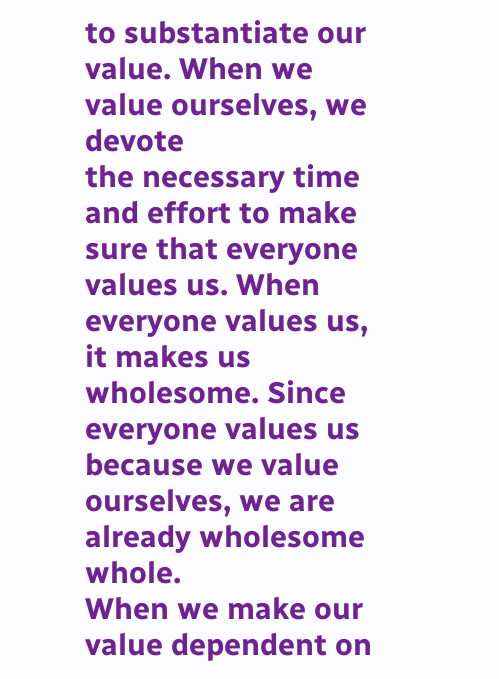to substantiate our value. When we value ourselves, we devote
the necessary time and effort to make sure that everyone values us. When everyone values us, it makes us
wholesome. Since everyone values us because we value ourselves, we are already wholesome whole.
When we make our value dependent on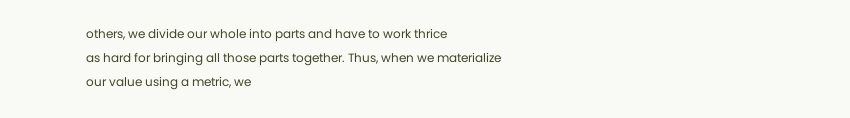others, we divide our whole into parts and have to work thrice
as hard for bringing all those parts together. Thus, when we materialize our value using a metric, we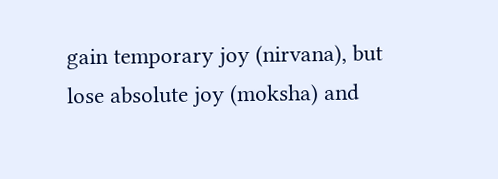gain temporary joy (nirvana), but lose absolute joy (moksha) and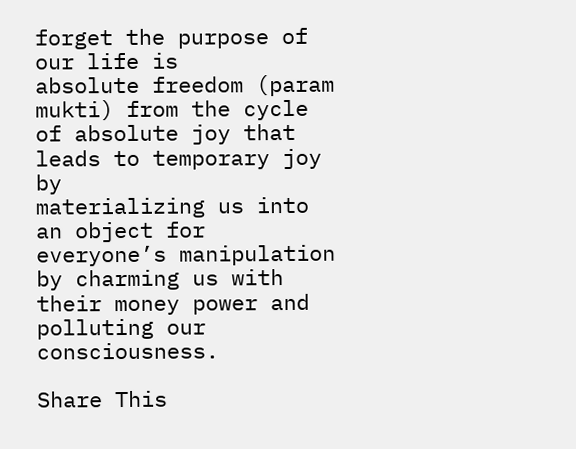forget the purpose of our life is
absolute freedom (param mukti) from the cycle of absolute joy that leads to temporary joy by
materializing us into an object for everyone’s manipulation by charming us with their money power and
polluting our consciousness.

Share This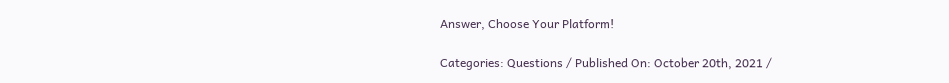Answer, Choose Your Platform!

Categories: Questions / Published On: October 20th, 2021 /